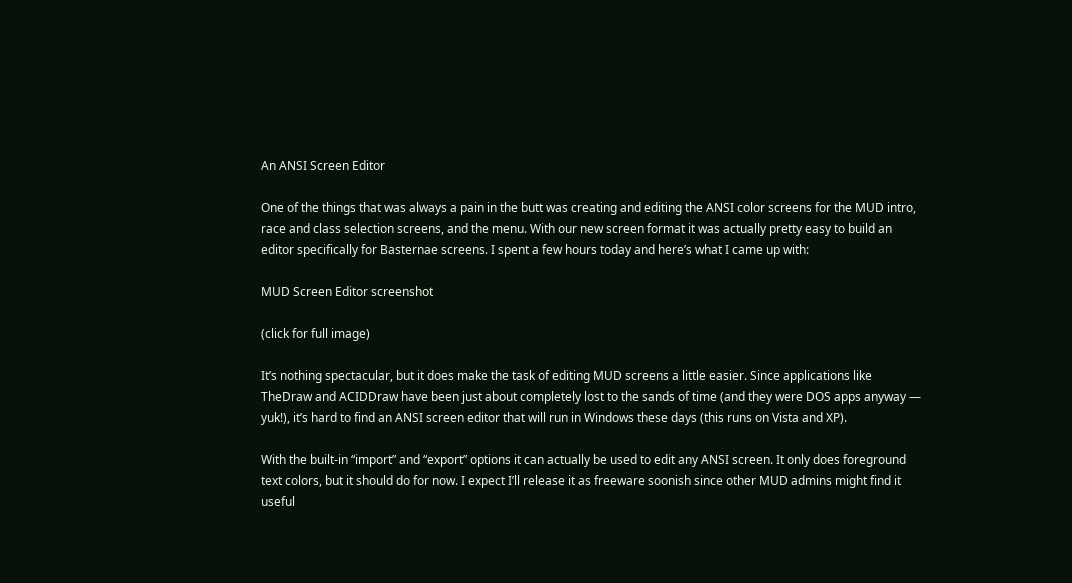An ANSI Screen Editor

One of the things that was always a pain in the butt was creating and editing the ANSI color screens for the MUD intro, race and class selection screens, and the menu. With our new screen format it was actually pretty easy to build an editor specifically for Basternae screens. I spent a few hours today and here’s what I came up with:

MUD Screen Editor screenshot

(click for full image)

It’s nothing spectacular, but it does make the task of editing MUD screens a little easier. Since applications like TheDraw and ACIDDraw have been just about completely lost to the sands of time (and they were DOS apps anyway — yuk!), it’s hard to find an ANSI screen editor that will run in Windows these days (this runs on Vista and XP).

With the built-in “import” and “export” options it can actually be used to edit any ANSI screen. It only does foreground text colors, but it should do for now. I expect I’ll release it as freeware soonish since other MUD admins might find it useful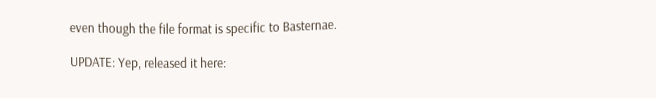even though the file format is specific to Basternae.

UPDATE: Yep, released it here: